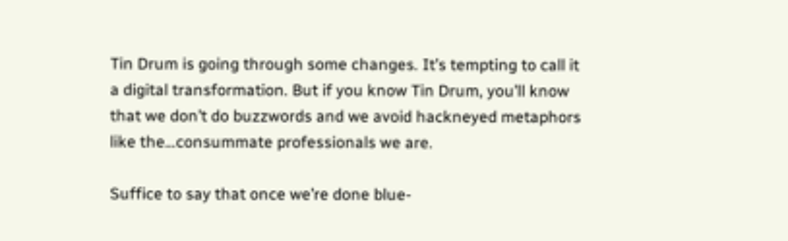Tin Drum is going through some changes. It’s tempting to call it a digital transformation. But if you know Tin Drum, you’ll know that we don’t do buzzwords and we avoid hackneyed metaphors like the…consummate professionals we are.

Suffice to say that once we’re done blue-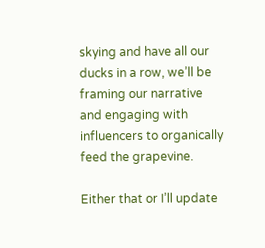skying and have all our ducks in a row, we’ll be framing our narrative and engaging with influencers to organically feed the grapevine.

Either that or I’ll update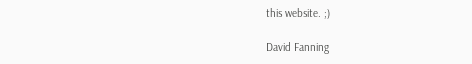this website. ;)

David Fanning